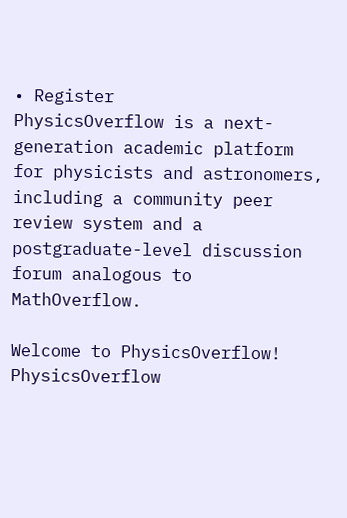• Register
PhysicsOverflow is a next-generation academic platform for physicists and astronomers, including a community peer review system and a postgraduate-level discussion forum analogous to MathOverflow.

Welcome to PhysicsOverflow! PhysicsOverflow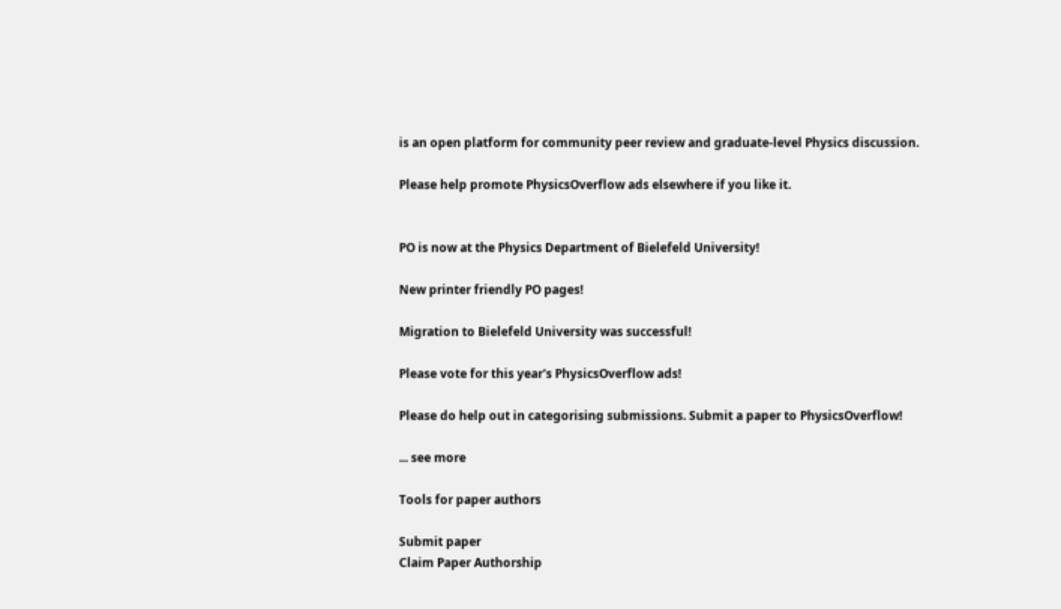is an open platform for community peer review and graduate-level Physics discussion.

Please help promote PhysicsOverflow ads elsewhere if you like it.


PO is now at the Physics Department of Bielefeld University!

New printer friendly PO pages!

Migration to Bielefeld University was successful!

Please vote for this year's PhysicsOverflow ads!

Please do help out in categorising submissions. Submit a paper to PhysicsOverflow!

... see more

Tools for paper authors

Submit paper
Claim Paper Authorship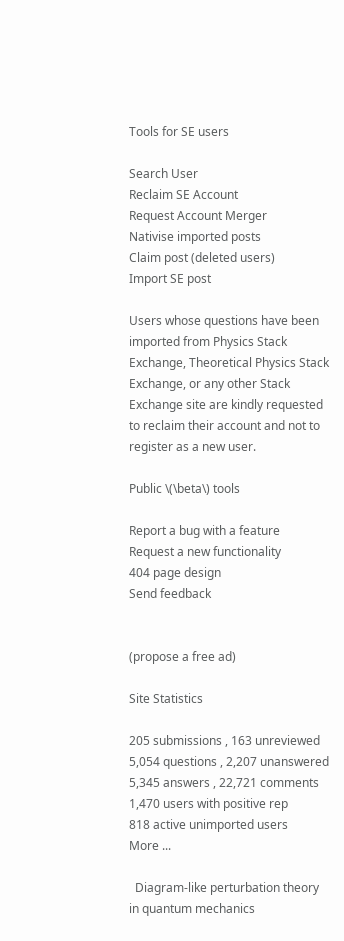Tools for SE users

Search User
Reclaim SE Account
Request Account Merger
Nativise imported posts
Claim post (deleted users)
Import SE post

Users whose questions have been imported from Physics Stack Exchange, Theoretical Physics Stack Exchange, or any other Stack Exchange site are kindly requested to reclaim their account and not to register as a new user.

Public \(\beta\) tools

Report a bug with a feature
Request a new functionality
404 page design
Send feedback


(propose a free ad)

Site Statistics

205 submissions , 163 unreviewed
5,054 questions , 2,207 unanswered
5,345 answers , 22,721 comments
1,470 users with positive rep
818 active unimported users
More ...

  Diagram-like perturbation theory in quantum mechanics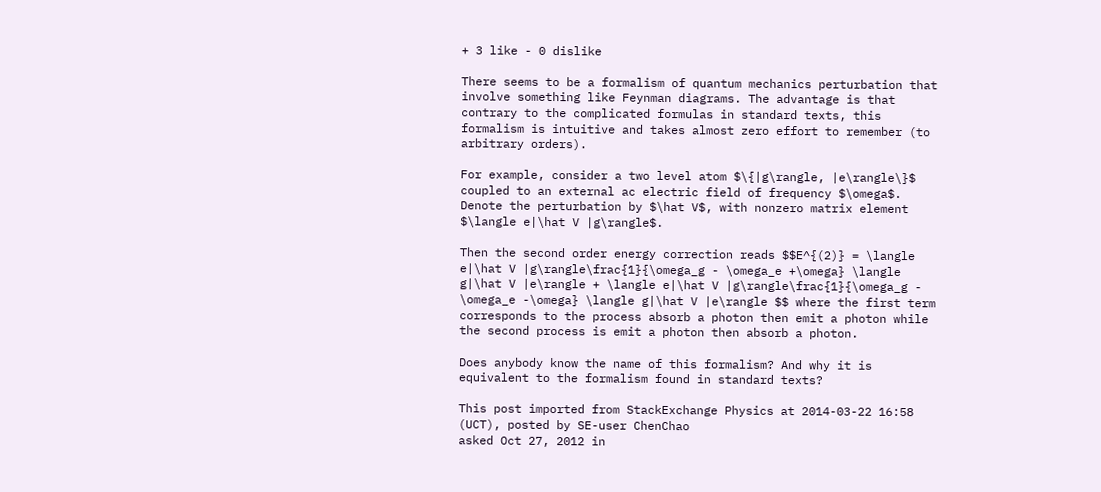+ 3 like - 0 dislike

There seems to be a formalism of quantum mechanics perturbation that involve something like Feynman diagrams. The advantage is that contrary to the complicated formulas in standard texts, this formalism is intuitive and takes almost zero effort to remember (to arbitrary orders).

For example, consider a two level atom $\{|g\rangle, |e\rangle\}$ coupled to an external ac electric field of frequency $\omega$. Denote the perturbation by $\hat V$, with nonzero matrix element $\langle e|\hat V |g\rangle$.

Then the second order energy correction reads $$E^{(2)} = \langle e|\hat V |g\rangle\frac{1}{\omega_g - \omega_e +\omega} \langle g|\hat V |e\rangle + \langle e|\hat V |g\rangle\frac{1}{\omega_g - \omega_e -\omega} \langle g|\hat V |e\rangle $$ where the first term corresponds to the process absorb a photon then emit a photon while the second process is emit a photon then absorb a photon.

Does anybody know the name of this formalism? And why it is equivalent to the formalism found in standard texts?

This post imported from StackExchange Physics at 2014-03-22 16:58 (UCT), posted by SE-user ChenChao
asked Oct 27, 2012 in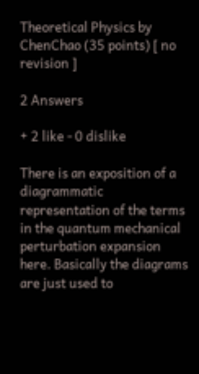Theoretical Physics by ChenChao (35 points) [ no revision ]

2 Answers

+ 2 like - 0 dislike

There is an exposition of a diagrammatic representation of the terms in the quantum mechanical perturbation expansion here. Basically the diagrams are just used to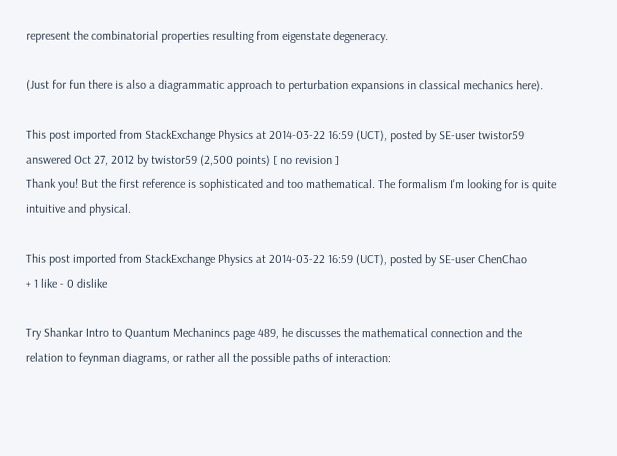represent the combinatorial properties resulting from eigenstate degeneracy.

(Just for fun there is also a diagrammatic approach to perturbation expansions in classical mechanics here).

This post imported from StackExchange Physics at 2014-03-22 16:59 (UCT), posted by SE-user twistor59
answered Oct 27, 2012 by twistor59 (2,500 points) [ no revision ]
Thank you! But the first reference is sophisticated and too mathematical. The formalism I'm looking for is quite intuitive and physical.

This post imported from StackExchange Physics at 2014-03-22 16:59 (UCT), posted by SE-user ChenChao
+ 1 like - 0 dislike

Try Shankar Intro to Quantum Mechanincs page 489, he discusses the mathematical connection and the relation to feynman diagrams, or rather all the possible paths of interaction: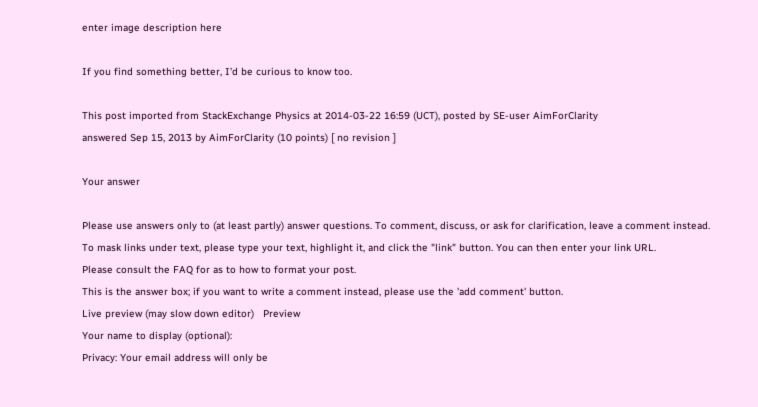enter image description here

If you find something better, I'd be curious to know too.

This post imported from StackExchange Physics at 2014-03-22 16:59 (UCT), posted by SE-user AimForClarity
answered Sep 15, 2013 by AimForClarity (10 points) [ no revision ]

Your answer

Please use answers only to (at least partly) answer questions. To comment, discuss, or ask for clarification, leave a comment instead.
To mask links under text, please type your text, highlight it, and click the "link" button. You can then enter your link URL.
Please consult the FAQ for as to how to format your post.
This is the answer box; if you want to write a comment instead, please use the 'add comment' button.
Live preview (may slow down editor)   Preview
Your name to display (optional):
Privacy: Your email address will only be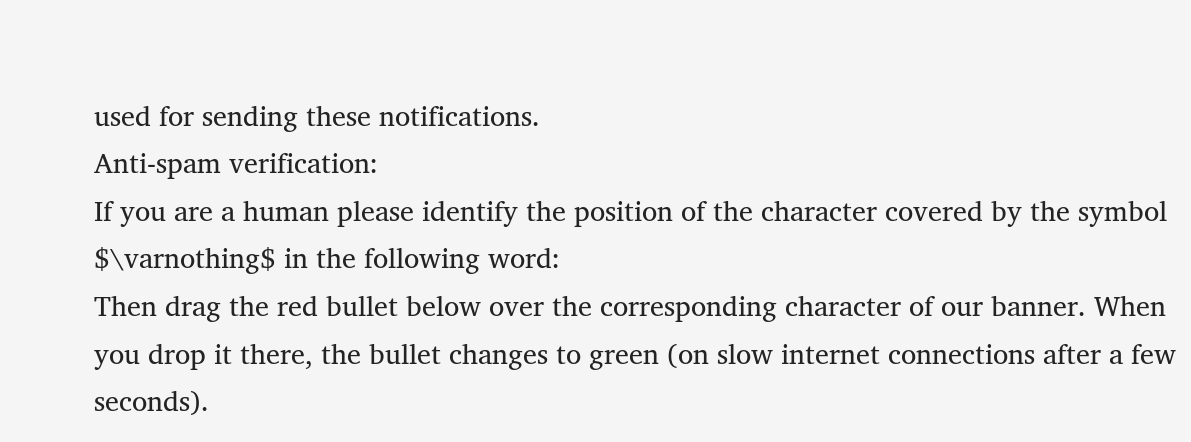used for sending these notifications.
Anti-spam verification:
If you are a human please identify the position of the character covered by the symbol $\varnothing$ in the following word:
Then drag the red bullet below over the corresponding character of our banner. When you drop it there, the bullet changes to green (on slow internet connections after a few seconds).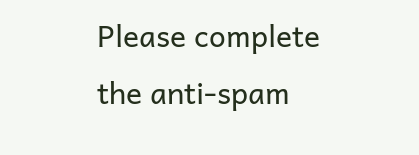Please complete the anti-spam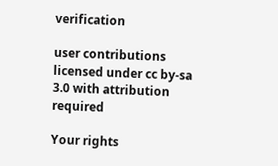verification

user contributions licensed under cc by-sa 3.0 with attribution required

Your rights